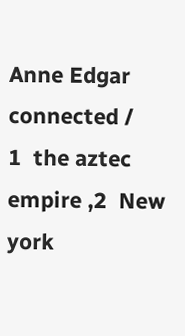Anne Edgar connected /
1  the aztec empire ,2  New york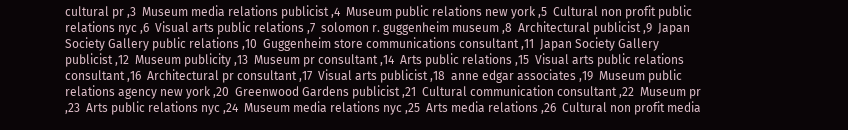cultural pr ,3  Museum media relations publicist ,4  Museum public relations new york ,5  Cultural non profit public relations nyc ,6  Visual arts public relations ,7  solomon r. guggenheim museum ,8  Architectural publicist ,9  Japan Society Gallery public relations ,10  Guggenheim store communications consultant ,11  Japan Society Gallery publicist ,12  Museum publicity ,13  Museum pr consultant ,14  Arts public relations ,15  Visual arts public relations consultant ,16  Architectural pr consultant ,17  Visual arts publicist ,18  anne edgar associates ,19  Museum public relations agency new york ,20  Greenwood Gardens publicist ,21  Cultural communication consultant ,22  Museum pr ,23  Arts public relations nyc ,24  Museum media relations nyc ,25  Arts media relations ,26  Cultural non profit media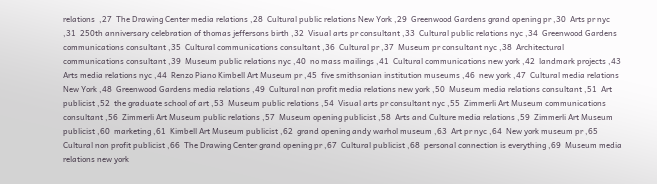relations  ,27  The Drawing Center media relations ,28  Cultural public relations New York ,29  Greenwood Gardens grand opening pr ,30  Arts pr nyc ,31  250th anniversary celebration of thomas jeffersons birth ,32  Visual arts pr consultant ,33  Cultural public relations nyc ,34  Greenwood Gardens communications consultant ,35  Cultural communications consultant ,36  Cultural pr ,37  Museum pr consultant nyc ,38  Architectural communications consultant ,39  Museum public relations nyc ,40  no mass mailings ,41  Cultural communications new york ,42  landmark projects ,43  Arts media relations nyc ,44  Renzo Piano Kimbell Art Museum pr ,45  five smithsonian institution museums ,46  new york ,47  Cultural media relations New York ,48  Greenwood Gardens media relations ,49  Cultural non profit media relations new york ,50  Museum media relations consultant ,51  Art publicist ,52  the graduate school of art ,53  Museum public relations ,54  Visual arts pr consultant nyc ,55  Zimmerli Art Museum communications consultant ,56  Zimmerli Art Museum public relations ,57  Museum opening publicist ,58  Arts and Culture media relations ,59  Zimmerli Art Museum publicist ,60  marketing ,61  Kimbell Art Museum publicist ,62  grand opening andy warhol museum ,63  Art pr nyc ,64  New york museum pr ,65  Cultural non profit publicist ,66  The Drawing Center grand opening pr ,67  Cultural publicist ,68  personal connection is everything ,69  Museum media relations new york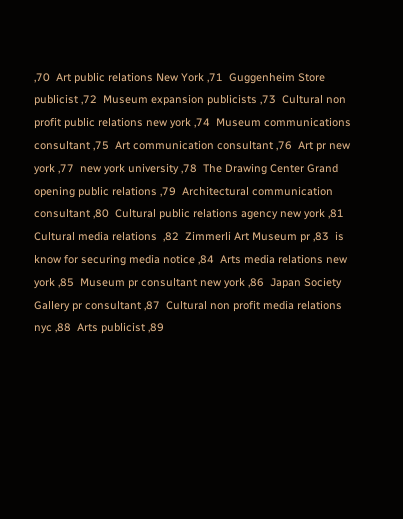,70  Art public relations New York ,71  Guggenheim Store publicist ,72  Museum expansion publicists ,73  Cultural non profit public relations new york ,74  Museum communications consultant ,75  Art communication consultant ,76  Art pr new york ,77  new york university ,78  The Drawing Center Grand opening public relations ,79  Architectural communication consultant ,80  Cultural public relations agency new york ,81  Cultural media relations  ,82  Zimmerli Art Museum pr ,83  is know for securing media notice ,84  Arts media relations new york ,85  Museum pr consultant new york ,86  Japan Society Gallery pr consultant ,87  Cultural non profit media relations nyc ,88  Arts publicist ,89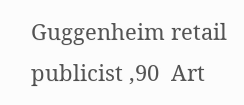Guggenheim retail publicist ,90  Art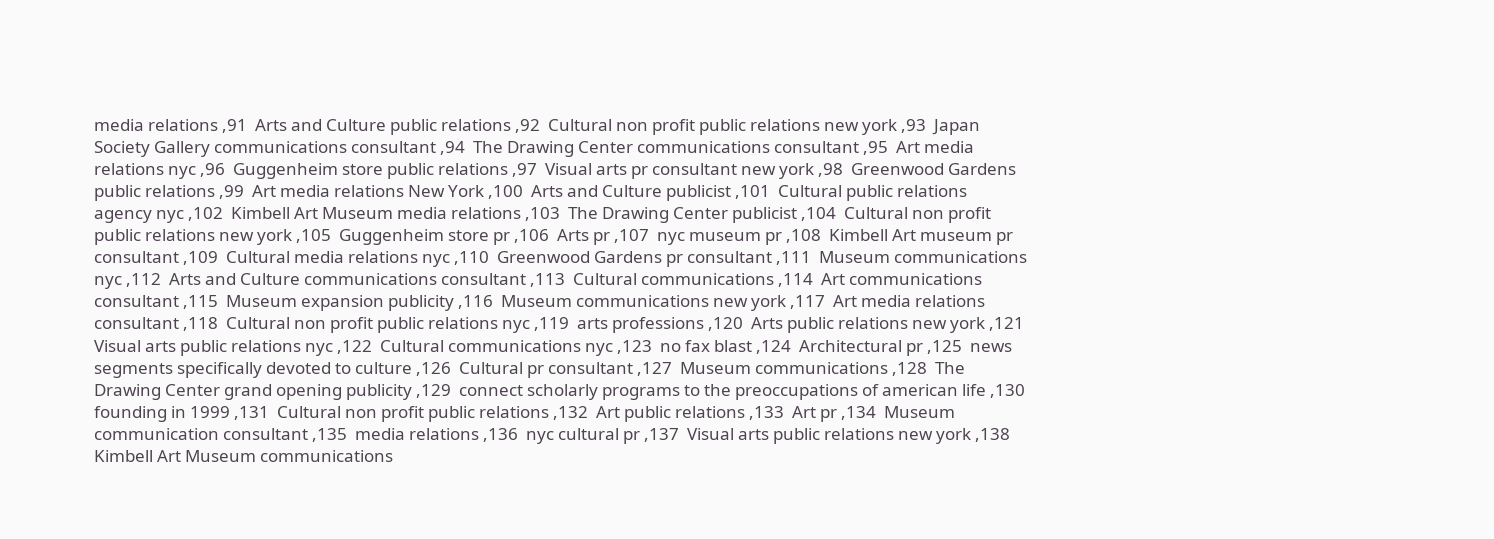media relations ,91  Arts and Culture public relations ,92  Cultural non profit public relations new york ,93  Japan Society Gallery communications consultant ,94  The Drawing Center communications consultant ,95  Art media relations nyc ,96  Guggenheim store public relations ,97  Visual arts pr consultant new york ,98  Greenwood Gardens public relations ,99  Art media relations New York ,100  Arts and Culture publicist ,101  Cultural public relations agency nyc ,102  Kimbell Art Museum media relations ,103  The Drawing Center publicist ,104  Cultural non profit public relations new york ,105  Guggenheim store pr ,106  Arts pr ,107  nyc museum pr ,108  Kimbell Art museum pr consultant ,109  Cultural media relations nyc ,110  Greenwood Gardens pr consultant ,111  Museum communications nyc ,112  Arts and Culture communications consultant ,113  Cultural communications ,114  Art communications consultant ,115  Museum expansion publicity ,116  Museum communications new york ,117  Art media relations consultant ,118  Cultural non profit public relations nyc ,119  arts professions ,120  Arts public relations new york ,121  Visual arts public relations nyc ,122  Cultural communications nyc ,123  no fax blast ,124  Architectural pr ,125  news segments specifically devoted to culture ,126  Cultural pr consultant ,127  Museum communications ,128  The Drawing Center grand opening publicity ,129  connect scholarly programs to the preoccupations of american life ,130  founding in 1999 ,131  Cultural non profit public relations ,132  Art public relations ,133  Art pr ,134  Museum communication consultant ,135  media relations ,136  nyc cultural pr ,137  Visual arts public relations new york ,138  Kimbell Art Museum communications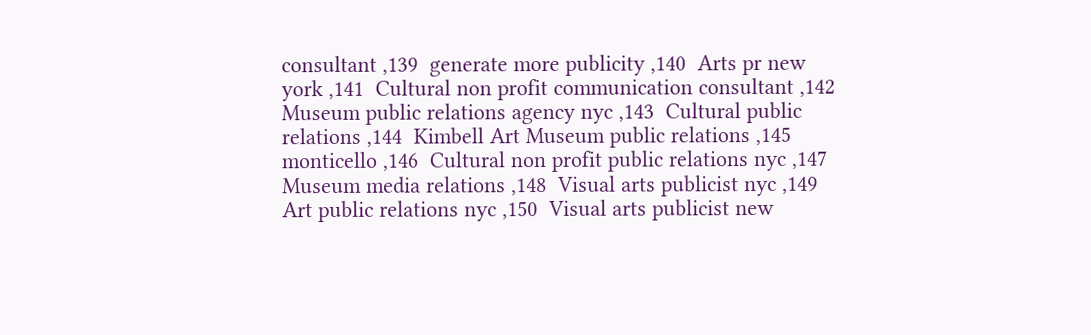consultant ,139  generate more publicity ,140  Arts pr new york ,141  Cultural non profit communication consultant ,142  Museum public relations agency nyc ,143  Cultural public relations ,144  Kimbell Art Museum public relations ,145  monticello ,146  Cultural non profit public relations nyc ,147  Museum media relations ,148  Visual arts publicist nyc ,149  Art public relations nyc ,150  Visual arts publicist new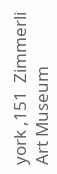york ,151  Zimmerli Art Museum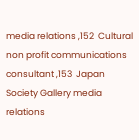media relations ,152  Cultural non profit communications consultant ,153  Japan Society Gallery media relations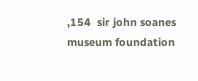,154  sir john soanes museum foundation